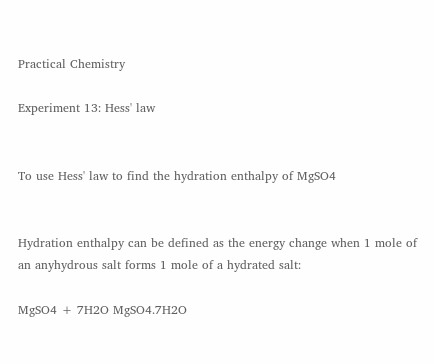Practical Chemistry

Experiment 13: Hess' law


To use Hess' law to find the hydration enthalpy of MgSO4


Hydration enthalpy can be defined as the energy change when 1 mole of an anyhydrous salt forms 1 mole of a hydrated salt:

MgSO4 + 7H2O MgSO4.7H2O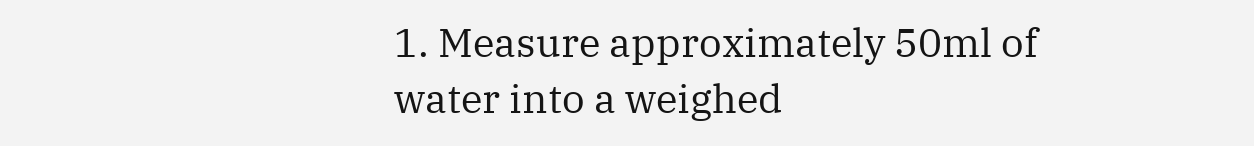1. Measure approximately 50ml of water into a weighed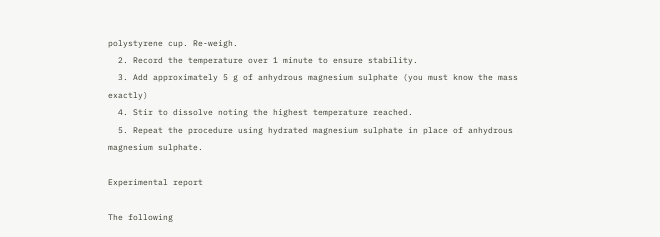polystyrene cup. Re-weigh.
  2. Record the temperature over 1 minute to ensure stability.
  3. Add approximately 5 g of anhydrous magnesium sulphate (you must know the mass exactly)
  4. Stir to dissolve noting the highest temperature reached.
  5. Repeat the procedure using hydrated magnesium sulphate in place of anhydrous magnesium sulphate.

Experimental report

The following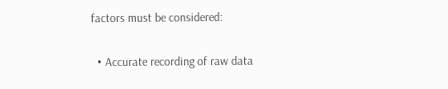factors must be considered:

  • Accurate recording of raw data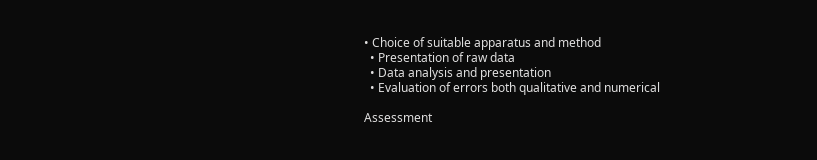• Choice of suitable apparatus and method
  • Presentation of raw data
  • Data analysis and presentation
  • Evaluation of errors both qualitative and numerical

Assessment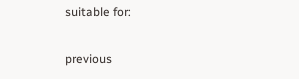suitable for:

previous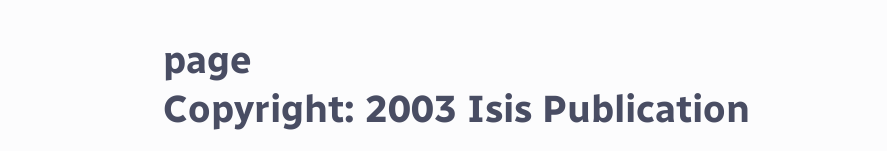page
Copyright: 2003 Isis Publication